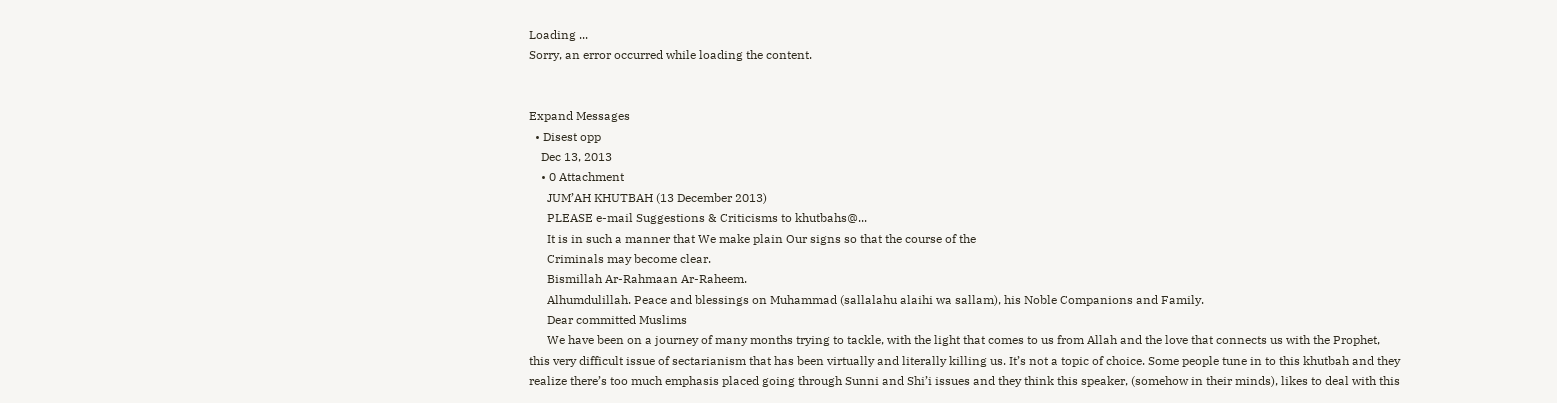Loading ...
Sorry, an error occurred while loading the content.


Expand Messages
  • Disest opp
    Dec 13, 2013
    • 0 Attachment
      JUM’AH KHUTBAH (13 December 2013)
      PLEASE e-mail Suggestions & Criticisms to khutbahs@...
      It is in such a manner that We make plain Our signs so that the course of the
      Criminals may become clear.
      Bismillah Ar-Rahmaan Ar-Raheem.
      Alhumdulillah. Peace and blessings on Muhammad (sallalahu alaihi wa sallam), his Noble Companions and Family.
      Dear committed Muslims
      We have been on a journey of many months trying to tackle, with the light that comes to us from Allah and the love that connects us with the Prophet, this very difficult issue of sectarianism that has been virtually and literally killing us. It’s not a topic of choice. Some people tune in to this khutbah and they realize there’s too much emphasis placed going through Sunni and Shi’i issues and they think this speaker, (somehow in their minds), likes to deal with this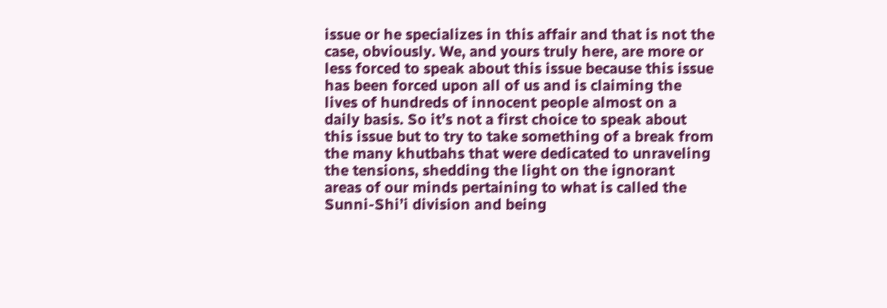issue or he specializes in this affair and that is not the case, obviously. We, and yours truly here, are more or less forced to speak about this issue because this issue has been forced upon all of us and is claiming the lives of hundreds of innocent people almost on a daily basis. So it’s not a first choice to speak about this issue but to try to take something of a break from the many khutbahs that were dedicated to unraveling the tensions, shedding the light on the ignorant areas of our minds pertaining to what is called the Sunni-Shi’i division and being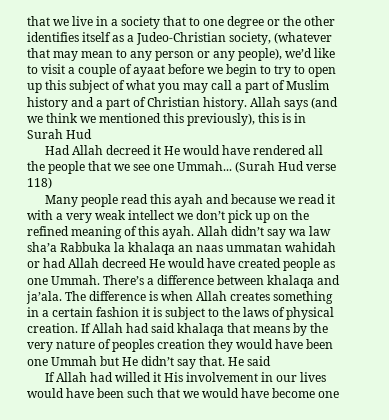that we live in a society that to one degree or the other identifies itself as a Judeo-Christian society, (whatever that may mean to any person or any people), we’d like to visit a couple of ayaat before we begin to try to open up this subject of what you may call a part of Muslim history and a part of Christian history. Allah says (and we think we mentioned this previously), this is in Surah Hud
      Had Allah decreed it He would have rendered all the people that we see one Ummah... (Surah Hud verse 118)
      Many people read this ayah and because we read it with a very weak intellect we don’t pick up on the refined meaning of this ayah. Allah didn’t say wa law sha’a Rabbuka la khalaqa an naas ummatan wahidah or had Allah decreed He would have created people as one Ummah. There’s a difference between khalaqa and ja’ala. The difference is when Allah creates something in a certain fashion it is subject to the laws of physical creation. If Allah had said khalaqa that means by the very nature of peoples creation they would have been one Ummah but He didn’t say that. He said
      If Allah had willed it His involvement in our lives would have been such that we would have become one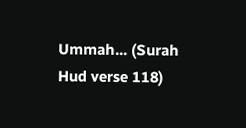Ummah... (Surah Hud verse 118)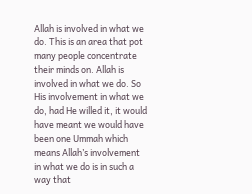Allah is involved in what we do. This is an area that pot many people concentrate their minds on. Allah is involved in what we do. So His involvement in what we do, had He willed it, it would have meant we would have been one Ummah which means Allah’s involvement in what we do is in such a way that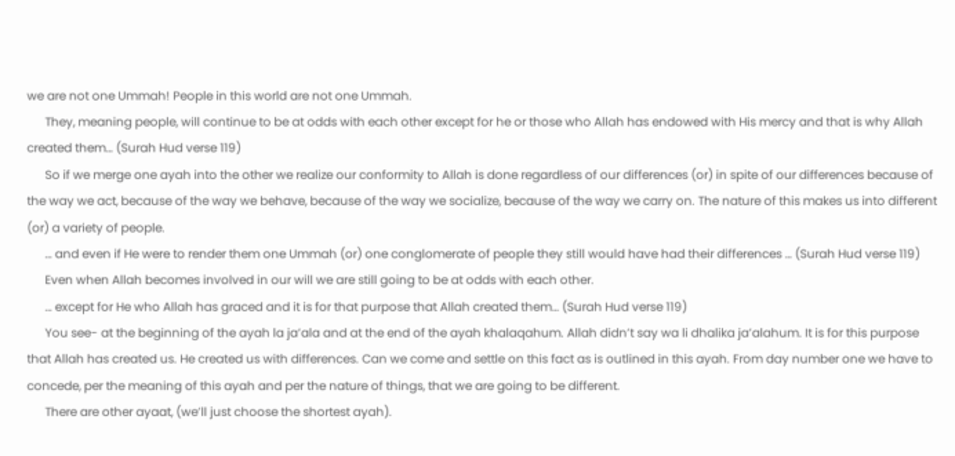we are not one Ummah! People in this world are not one Ummah.
      They, meaning people, will continue to be at odds with each other except for he or those who Allah has endowed with His mercy and that is why Allah created them… (Surah Hud verse 119)
      So if we merge one ayah into the other we realize our conformity to Allah is done regardless of our differences (or) in spite of our differences because of the way we act, because of the way we behave, because of the way we socialize, because of the way we carry on. The nature of this makes us into different (or) a variety of people.
      … and even if He were to render them one Ummah (or) one conglomerate of people they still would have had their differences … (Surah Hud verse 119)
      Even when Allah becomes involved in our will we are still going to be at odds with each other.
      … except for He who Allah has graced and it is for that purpose that Allah created them… (Surah Hud verse 119)
      You see- at the beginning of the ayah la ja’ala and at the end of the ayah khalaqahum. Allah didn’t say wa li dhalika ja’alahum. It is for this purpose that Allah has created us. He created us with differences. Can we come and settle on this fact as is outlined in this ayah. From day number one we have to concede, per the meaning of this ayah and per the nature of things, that we are going to be different.
      There are other ayaat, (we’ll just choose the shortest ayah).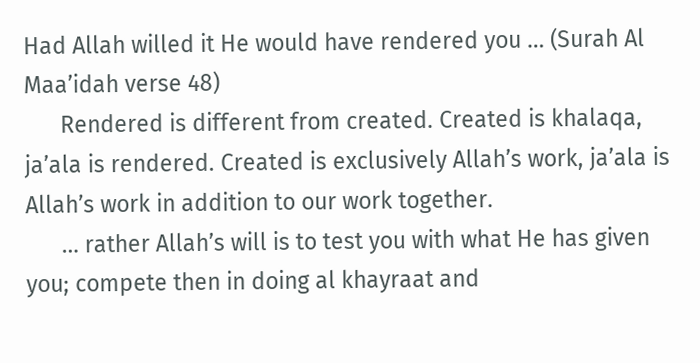Had Allah willed it He would have rendered you … (Surah Al Maa’idah verse 48)
      Rendered is different from created. Created is khalaqa, ja’ala is rendered. Created is exclusively Allah’s work, ja’ala is Allah’s work in addition to our work together.
      … rather Allah’s will is to test you with what He has given you; compete then in doing al khayraat and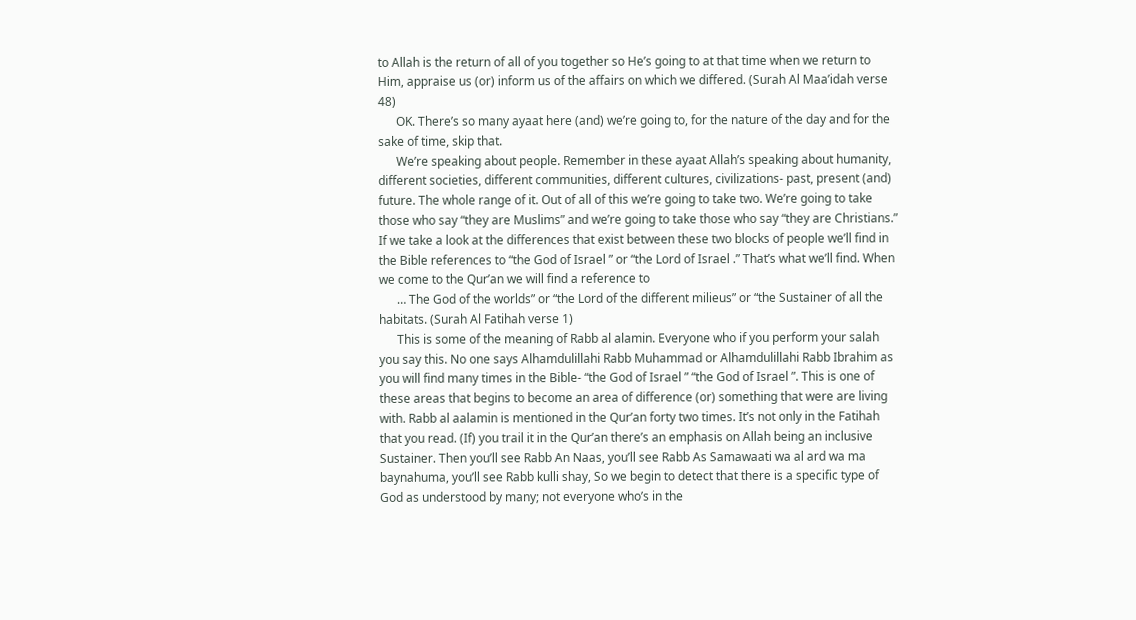to Allah is the return of all of you together so He’s going to at that time when we return to Him, appraise us (or) inform us of the affairs on which we differed. (Surah Al Maa’idah verse 48)
      OK. There’s so many ayaat here (and) we’re going to, for the nature of the day and for the sake of time, skip that.
      We’re speaking about people. Remember in these ayaat Allah’s speaking about humanity, different societies, different communities, different cultures, civilizations- past, present (and) future. The whole range of it. Out of all of this we’re going to take two. We’re going to take those who say “they are Muslims” and we’re going to take those who say “they are Christians.” If we take a look at the differences that exist between these two blocks of people we’ll find in the Bible references to “the God of Israel ” or “the Lord of Israel .” That’s what we’ll find. When we come to the Qur’an we will find a reference to
      … The God of the worlds” or “the Lord of the different milieus” or “the Sustainer of all the habitats. (Surah Al Fatihah verse 1)
      This is some of the meaning of Rabb al alamin. Everyone who if you perform your salah you say this. No one says Alhamdulillahi Rabb Muhammad or Alhamdulillahi Rabb Ibrahim as you will find many times in the Bible- “the God of Israel ” “the God of Israel ”. This is one of these areas that begins to become an area of difference (or) something that were are living with. Rabb al aalamin is mentioned in the Qur’an forty two times. It’s not only in the Fatihah that you read. (If) you trail it in the Qur’an there’s an emphasis on Allah being an inclusive Sustainer. Then you’ll see Rabb An Naas, you’ll see Rabb As Samawaati wa al ard wa ma baynahuma, you’ll see Rabb kulli shay, So we begin to detect that there is a specific type of God as understood by many; not everyone who’s in the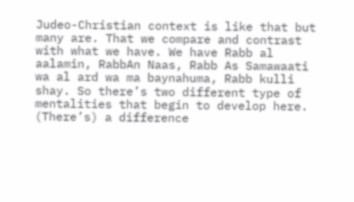Judeo-Christian context is like that but many are. That we compare and contrast with what we have. We have Rabb al aalamin, RabbAn Naas, Rabb As Samawaati wa al ard wa ma baynahuma, Rabb kulli shay. So there’s two different type of mentalities that begin to develop here. (There’s) a difference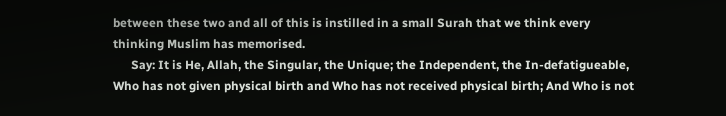between these two and all of this is instilled in a small Surah that we think every thinking Muslim has memorised.
      Say: It is He, Allah, the Singular, the Unique; the Independent, the In-defatigueable, Who has not given physical birth and Who has not received physical birth; And Who is not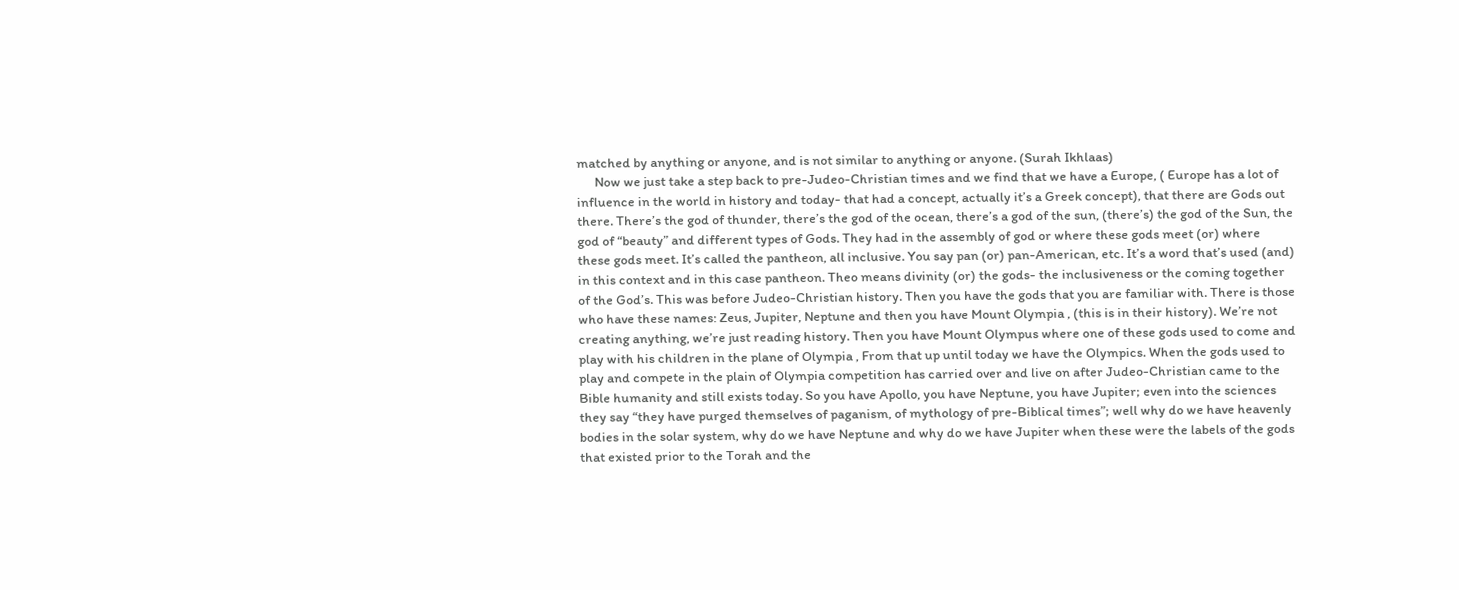matched by anything or anyone, and is not similar to anything or anyone. (Surah Ikhlaas)
      Now we just take a step back to pre-Judeo-Christian times and we find that we have a Europe, ( Europe has a lot of influence in the world in history and today- that had a concept, actually it’s a Greek concept), that there are Gods out there. There’s the god of thunder, there’s the god of the ocean, there’s a god of the sun, (there’s) the god of the Sun, the god of “beauty” and different types of Gods. They had in the assembly of god or where these gods meet (or) where these gods meet. It’s called the pantheon, all inclusive. You say pan (or) pan-American, etc. It’s a word that’s used (and) in this context and in this case pantheon. Theo means divinity (or) the gods- the inclusiveness or the coming together of the God’s. This was before Judeo-Christian history. Then you have the gods that you are familiar with. There is those who have these names: Zeus, Jupiter, Neptune and then you have Mount Olympia , (this is in their history). We’re not creating anything, we’re just reading history. Then you have Mount Olympus where one of these gods used to come and play with his children in the plane of Olympia , From that up until today we have the Olympics. When the gods used to play and compete in the plain of Olympia competition has carried over and live on after Judeo-Christian came to the Bible humanity and still exists today. So you have Apollo, you have Neptune, you have Jupiter; even into the sciences they say “they have purged themselves of paganism, of mythology of pre-Biblical times”; well why do we have heavenly bodies in the solar system, why do we have Neptune and why do we have Jupiter when these were the labels of the gods that existed prior to the Torah and the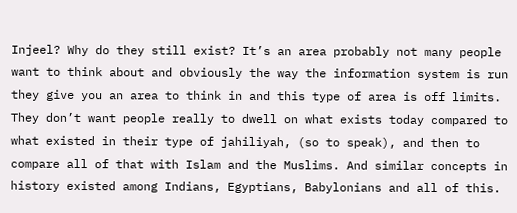Injeel? Why do they still exist? It’s an area probably not many people want to think about and obviously the way the information system is run they give you an area to think in and this type of area is off limits. They don’t want people really to dwell on what exists today compared to what existed in their type of jahiliyah, (so to speak), and then to compare all of that with Islam and the Muslims. And similar concepts in history existed among Indians, Egyptians, Babylonians and all of this.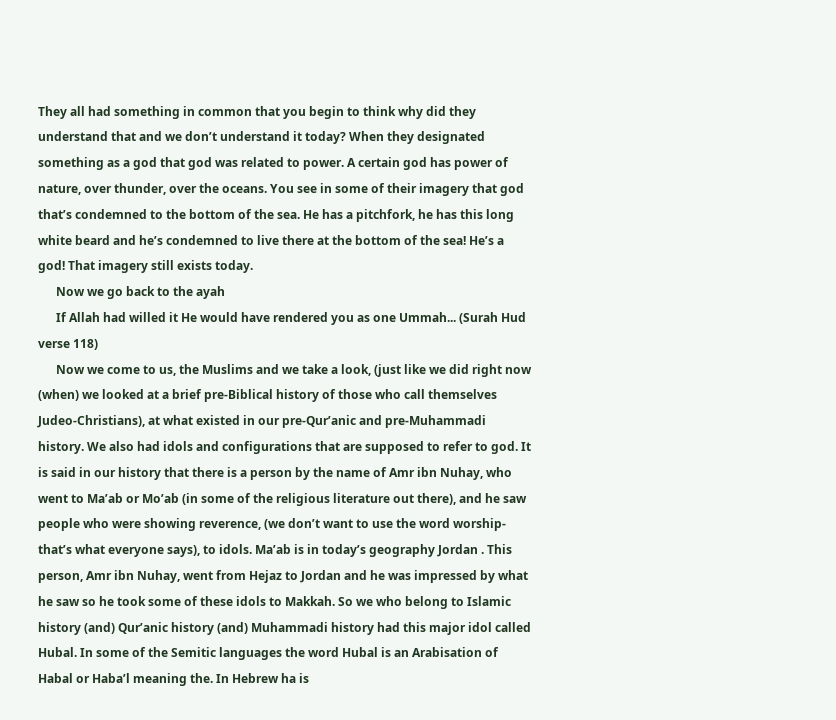They all had something in common that you begin to think why did they understand that and we don’t understand it today? When they designated something as a god that god was related to power. A certain god has power of nature, over thunder, over the oceans. You see in some of their imagery that god that’s condemned to the bottom of the sea. He has a pitchfork, he has this long white beard and he’s condemned to live there at the bottom of the sea! He’s a god! That imagery still exists today.
      Now we go back to the ayah
      If Allah had willed it He would have rendered you as one Ummah... (Surah Hud verse 118)
      Now we come to us, the Muslims and we take a look, (just like we did right now (when) we looked at a brief pre-Biblical history of those who call themselves Judeo-Christians), at what existed in our pre-Qur’anic and pre-Muhammadi history. We also had idols and configurations that are supposed to refer to god. It is said in our history that there is a person by the name of Amr ibn Nuhay, who went to Ma’ab or Mo’ab (in some of the religious literature out there), and he saw people who were showing reverence, (we don’t want to use the word worship- that’s what everyone says), to idols. Ma’ab is in today’s geography Jordan . This person, Amr ibn Nuhay, went from Hejaz to Jordan and he was impressed by what he saw so he took some of these idols to Makkah. So we who belong to Islamic history (and) Qur’anic history (and) Muhammadi history had this major idol called Hubal. In some of the Semitic languages the word Hubal is an Arabisation of Habal or Haba’l meaning the. In Hebrew ha is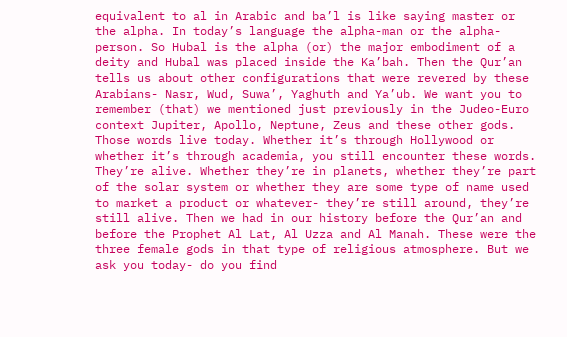equivalent to al in Arabic and ba’l is like saying master or the alpha. In today’s language the alpha-man or the alpha-person. So Hubal is the alpha (or) the major embodiment of a deity and Hubal was placed inside the Ka’bah. Then the Qur’an tells us about other configurations that were revered by these Arabians- Nasr, Wud, Suwa’, Yaghuth and Ya’ub. We want you to remember (that) we mentioned just previously in the Judeo-Euro context Jupiter, Apollo, Neptune, Zeus and these other gods. Those words live today. Whether it’s through Hollywood or whether it’s through academia, you still encounter these words. They’re alive. Whether they’re in planets, whether they’re part of the solar system or whether they are some type of name used to market a product or whatever- they’re still around, they’re still alive. Then we had in our history before the Qur’an and before the Prophet Al Lat, Al Uzza and Al Manah. These were the three female gods in that type of religious atmosphere. But we ask you today- do you find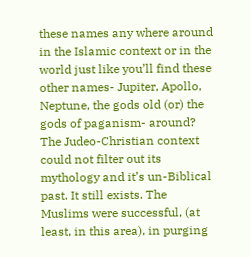these names any where around in the Islamic context or in the world just like you’ll find these other names- Jupiter, Apollo, Neptune, the gods old (or) the gods of paganism- around? The Judeo-Christian context could not filter out its mythology and it’s un-Biblical past. It still exists. The Muslims were successful, (at least, in this area), in purging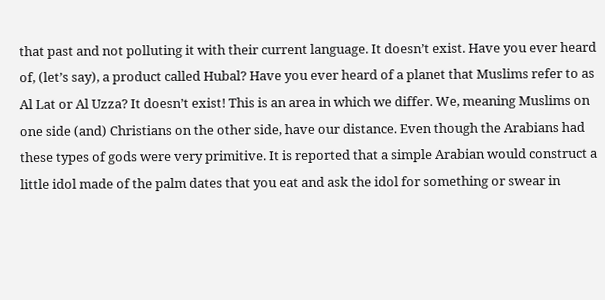that past and not polluting it with their current language. It doesn’t exist. Have you ever heard of, (let’s say), a product called Hubal? Have you ever heard of a planet that Muslims refer to as Al Lat or Al Uzza? It doesn’t exist! This is an area in which we differ. We, meaning Muslims on one side (and) Christians on the other side, have our distance. Even though the Arabians had these types of gods were very primitive. It is reported that a simple Arabian would construct a little idol made of the palm dates that you eat and ask the idol for something or swear in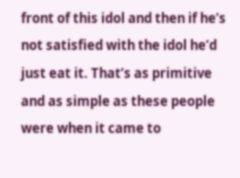front of this idol and then if he’s not satisfied with the idol he’d just eat it. That’s as primitive and as simple as these people were when it came to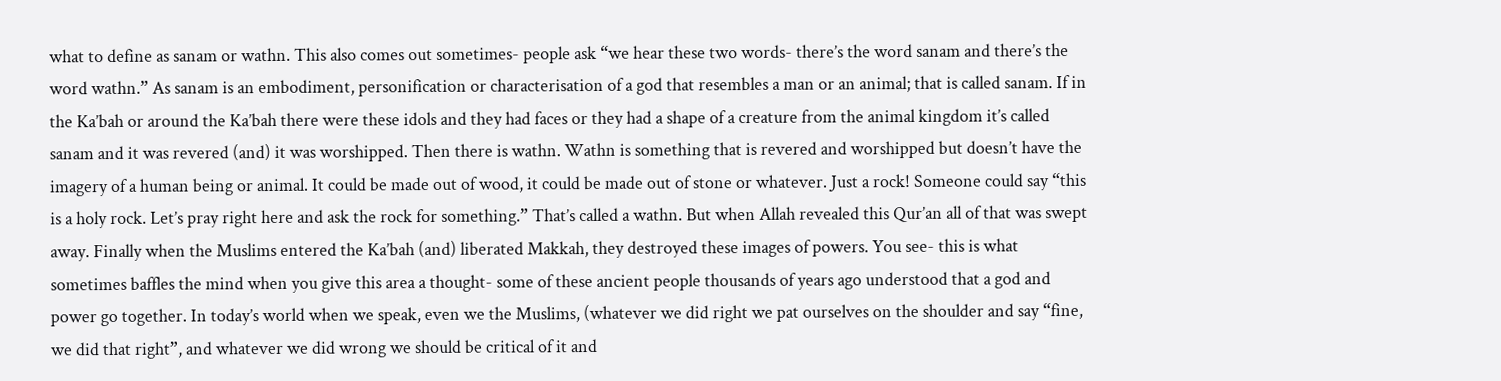what to define as sanam or wathn. This also comes out sometimes- people ask “we hear these two words- there’s the word sanam and there’s the word wathn.” As sanam is an embodiment, personification or characterisation of a god that resembles a man or an animal; that is called sanam. If in the Ka’bah or around the Ka’bah there were these idols and they had faces or they had a shape of a creature from the animal kingdom it’s called sanam and it was revered (and) it was worshipped. Then there is wathn. Wathn is something that is revered and worshipped but doesn’t have the imagery of a human being or animal. It could be made out of wood, it could be made out of stone or whatever. Just a rock! Someone could say “this is a holy rock. Let’s pray right here and ask the rock for something.” That’s called a wathn. But when Allah revealed this Qur’an all of that was swept away. Finally when the Muslims entered the Ka’bah (and) liberated Makkah, they destroyed these images of powers. You see- this is what sometimes baffles the mind when you give this area a thought- some of these ancient people thousands of years ago understood that a god and power go together. In today’s world when we speak, even we the Muslims, (whatever we did right we pat ourselves on the shoulder and say “fine, we did that right”, and whatever we did wrong we should be critical of it and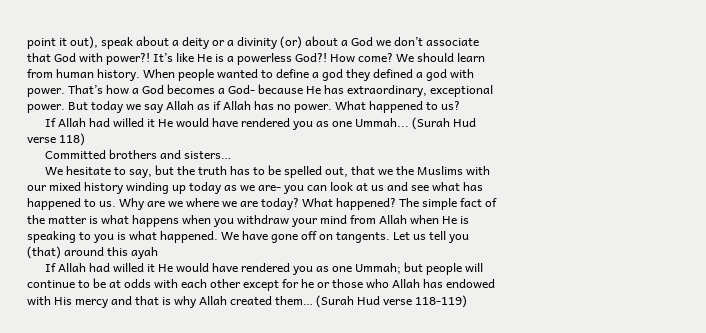point it out), speak about a deity or a divinity (or) about a God we don’t associate that God with power?! It’s like He is a powerless God?! How come? We should learn from human history. When people wanted to define a god they defined a god with power. That’s how a God becomes a God- because He has extraordinary, exceptional power. But today we say Allah as if Allah has no power. What happened to us?
      If Allah had willed it He would have rendered you as one Ummah... (Surah Hud verse 118)
      Committed brothers and sisters…
      We hesitate to say, but the truth has to be spelled out, that we the Muslims with our mixed history winding up today as we are- you can look at us and see what has happened to us. Why are we where we are today? What happened? The simple fact of the matter is what happens when you withdraw your mind from Allah when He is speaking to you is what happened. We have gone off on tangents. Let us tell you (that) around this ayah
      If Allah had willed it He would have rendered you as one Ummah; but people will continue to be at odds with each other except for he or those who Allah has endowed with His mercy and that is why Allah created them… (Surah Hud verse 118-119)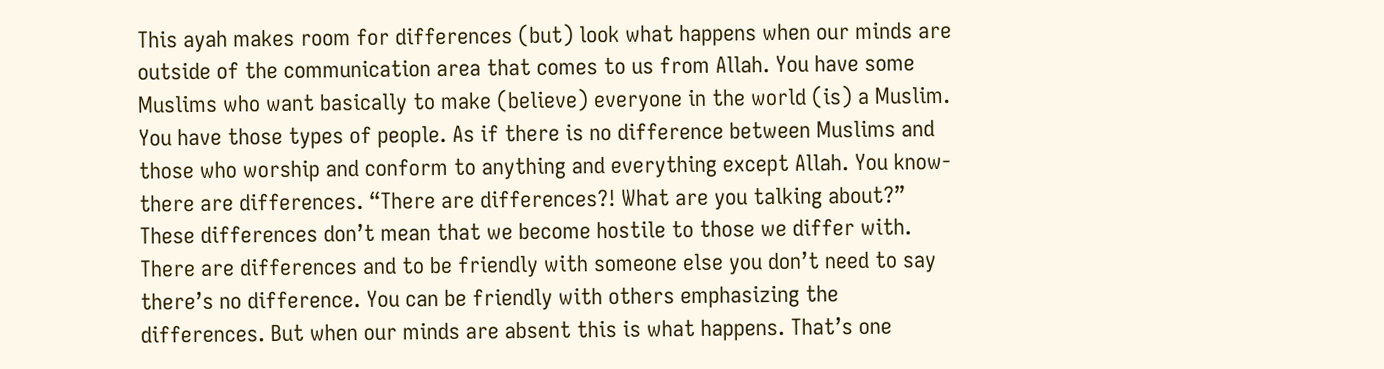This ayah makes room for differences (but) look what happens when our minds are outside of the communication area that comes to us from Allah. You have some Muslims who want basically to make (believe) everyone in the world (is) a Muslim. You have those types of people. As if there is no difference between Muslims and those who worship and conform to anything and everything except Allah. You know- there are differences. “There are differences?! What are you talking about?” These differences don’t mean that we become hostile to those we differ with. There are differences and to be friendly with someone else you don’t need to say there’s no difference. You can be friendly with others emphasizing the differences. But when our minds are absent this is what happens. That’s one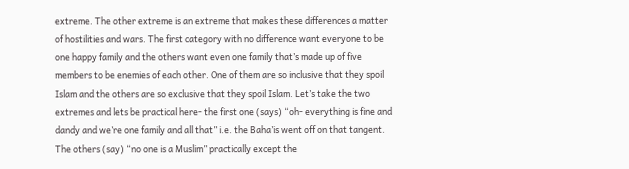extreme. The other extreme is an extreme that makes these differences a matter of hostilities and wars. The first category with no difference want everyone to be one happy family and the others want even one family that’s made up of five members to be enemies of each other. One of them are so inclusive that they spoil Islam and the others are so exclusive that they spoil Islam. Let’s take the two extremes and lets be practical here- the first one (says) “oh- everything is fine and dandy and we’re one family and all that” i.e. the Baha’is went off on that tangent. The others (say) “no one is a Muslim” practically except the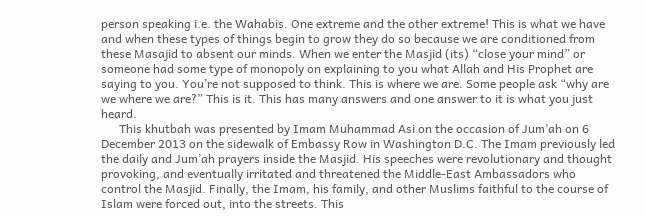person speaking i.e. the Wahabis. One extreme and the other extreme! This is what we have and when these types of things begin to grow they do so because we are conditioned from these Masajid to absent our minds. When we enter the Masjid (its) “close your mind” or someone had some type of monopoly on explaining to you what Allah and His Prophet are saying to you. You’re not supposed to think. This is where we are. Some people ask “why are we where we are?” This is it. This has many answers and one answer to it is what you just heard.
      This khutbah was presented by Imam Muhammad Asi on the occasion of Jum’ah on 6 December 2013 on the sidewalk of Embassy Row in Washington D.C. The Imam previously led the daily and Jum’ah prayers inside the Masjid. His speeches were revolutionary and thought provoking, and eventually irritated and threatened the Middle-East Ambassadors who control the Masjid. Finally, the Imam, his family, and other Muslims faithful to the course of Islam were forced out, into the streets. This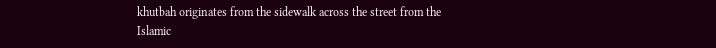khutbah originates from the sidewalk across the street from the Islamic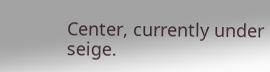Center, currently under seige.